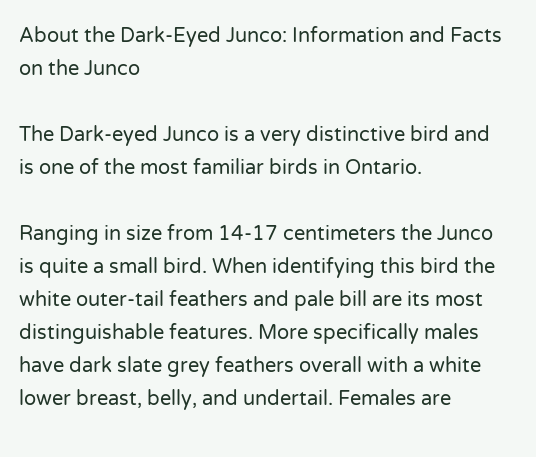About the Dark-Eyed Junco: Information and Facts on the Junco

The Dark-eyed Junco is a very distinctive bird and is one of the most familiar birds in Ontario.

Ranging in size from 14-17 centimeters the Junco is quite a small bird. When identifying this bird the white outer-tail feathers and pale bill are its most distinguishable features. More specifically males have dark slate grey feathers overall with a white lower breast, belly, and undertail. Females are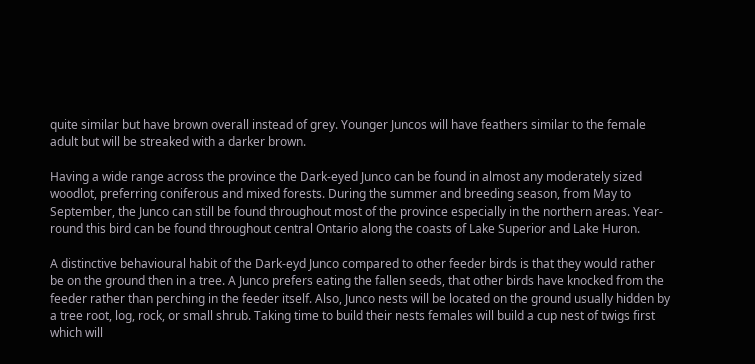quite similar but have brown overall instead of grey. Younger Juncos will have feathers similar to the female adult but will be streaked with a darker brown.

Having a wide range across the province the Dark-eyed Junco can be found in almost any moderately sized woodlot, preferring coniferous and mixed forests. During the summer and breeding season, from May to September, the Junco can still be found throughout most of the province especially in the northern areas. Year-round this bird can be found throughout central Ontario along the coasts of Lake Superior and Lake Huron.

A distinctive behavioural habit of the Dark-eyd Junco compared to other feeder birds is that they would rather be on the ground then in a tree. A Junco prefers eating the fallen seeds, that other birds have knocked from the feeder rather than perching in the feeder itself. Also, Junco nests will be located on the ground usually hidden by a tree root, log, rock, or small shrub. Taking time to build their nests females will build a cup nest of twigs first which will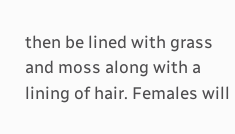then be lined with grass and moss along with a lining of hair. Females will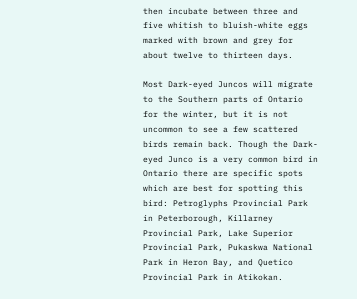then incubate between three and five whitish to bluish-white eggs marked with brown and grey for about twelve to thirteen days.

Most Dark-eyed Juncos will migrate to the Southern parts of Ontario for the winter, but it is not uncommon to see a few scattered birds remain back. Though the Dark-eyed Junco is a very common bird in Ontario there are specific spots which are best for spotting this bird: Petroglyphs Provincial Park in Peterborough, Killarney Provincial Park, Lake Superior Provincial Park, Pukaskwa National Park in Heron Bay, and Quetico Provincial Park in Atikokan.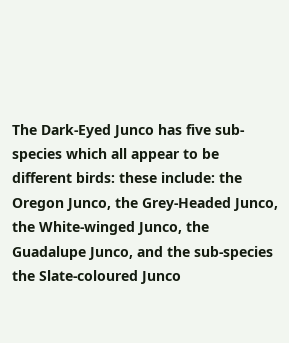The Dark-Eyed Junco has five sub-species which all appear to be different birds: these include: the Oregon Junco, the Grey-Headed Junco, the White-winged Junco, the Guadalupe Junco, and the sub-species the Slate-coloured Junco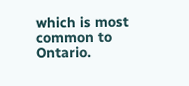which is most common to Ontario.